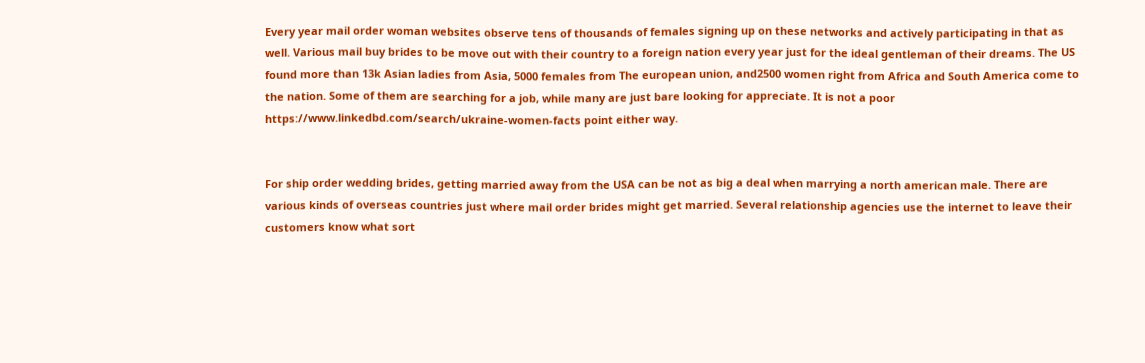Every year mail order woman websites observe tens of thousands of females signing up on these networks and actively participating in that as well. Various mail buy brides to be move out with their country to a foreign nation every year just for the ideal gentleman of their dreams. The US found more than 13k Asian ladies from Asia, 5000 females from The european union, and2500 women right from Africa and South America come to the nation. Some of them are searching for a job, while many are just bare looking for appreciate. It is not a poor https://www.linkedbd.com/search/ukraine-women-facts point either way.


For ship order wedding brides, getting married away from the USA can be not as big a deal when marrying a north american male. There are various kinds of overseas countries just where mail order brides might get married. Several relationship agencies use the internet to leave their customers know what sort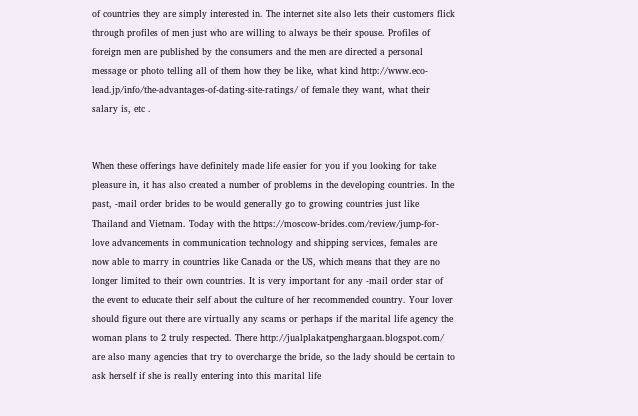of countries they are simply interested in. The internet site also lets their customers flick through profiles of men just who are willing to always be their spouse. Profiles of foreign men are published by the consumers and the men are directed a personal message or photo telling all of them how they be like, what kind http://www.eco-lead.jp/info/the-advantages-of-dating-site-ratings/ of female they want, what their salary is, etc .


When these offerings have definitely made life easier for you if you looking for take pleasure in, it has also created a number of problems in the developing countries. In the past, -mail order brides to be would generally go to growing countries just like Thailand and Vietnam. Today with the https://moscow-brides.com/review/jump-for-love advancements in communication technology and shipping services, females are now able to marry in countries like Canada or the US, which means that they are no longer limited to their own countries. It is very important for any -mail order star of the event to educate their self about the culture of her recommended country. Your lover should figure out there are virtually any scams or perhaps if the marital life agency the woman plans to 2 truly respected. There http://jualplakatpenghargaan.blogspot.com/ are also many agencies that try to overcharge the bride, so the lady should be certain to ask herself if she is really entering into this marital life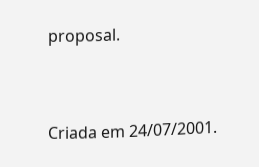proposal.


Criada em 24/07/2001.